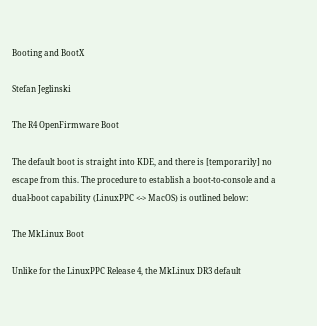Booting and BootX

Stefan Jeglinski

The R4 OpenFirmware Boot

The default boot is straight into KDE, and there is [temporarily] no escape from this. The procedure to establish a boot-to-console and a dual-boot capability (LinuxPPC <-> MacOS) is outlined below:

The MkLinux Boot

Unlike for the LinuxPPC Release 4, the MkLinux DR3 default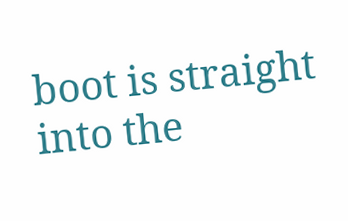boot is straight into the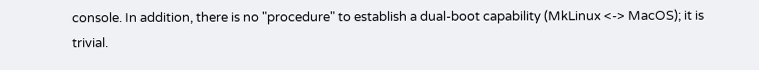console. In addition, there is no "procedure" to establish a dual-boot capability (MkLinux <-> MacOS); it is trivial.